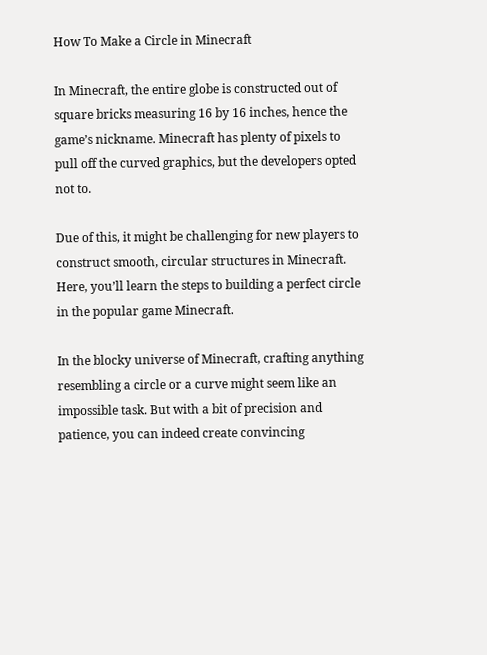How To Make a Circle in Minecraft

In Minecraft, the entire globe is constructed out of square bricks measuring 16 by 16 inches, hence the game’s nickname. Minecraft has plenty of pixels to pull off the curved graphics, but the developers opted not to.

Due of this, it might be challenging for new players to construct smooth, circular structures in Minecraft. Here, you’ll learn the steps to building a perfect circle in the popular game Minecraft.

In the blocky universe of Minecraft, crafting anything resembling a circle or a curve might seem like an impossible task. But with a bit of precision and patience, you can indeed create convincing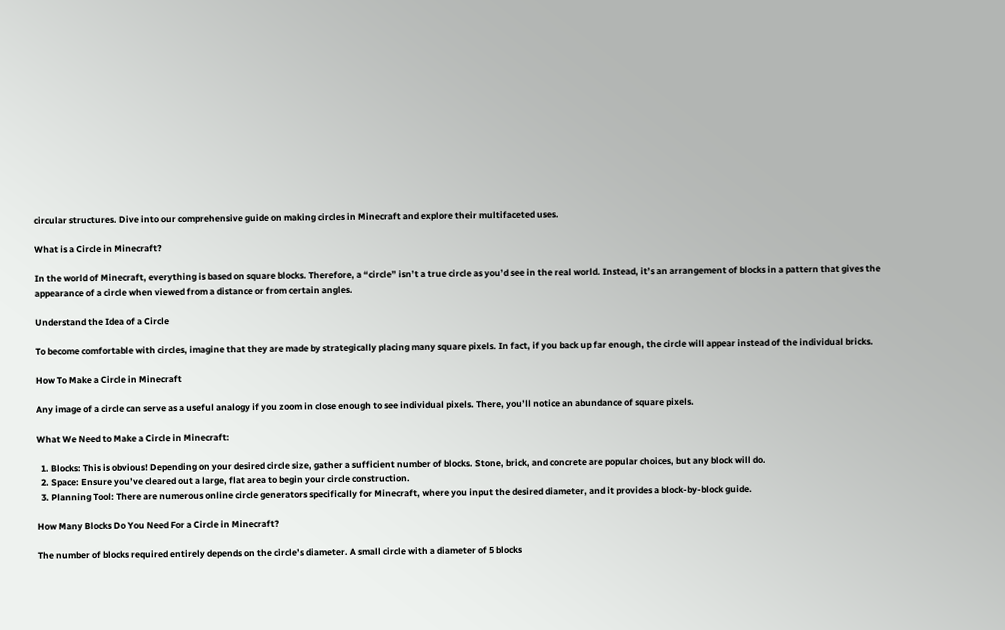circular structures. Dive into our comprehensive guide on making circles in Minecraft and explore their multifaceted uses.

What is a Circle in Minecraft?

In the world of Minecraft, everything is based on square blocks. Therefore, a “circle” isn’t a true circle as you’d see in the real world. Instead, it’s an arrangement of blocks in a pattern that gives the appearance of a circle when viewed from a distance or from certain angles.

Understand the Idea of a Circle

To become comfortable with circles, imagine that they are made by strategically placing many square pixels. In fact, if you back up far enough, the circle will appear instead of the individual bricks.

How To Make a Circle in Minecraft

Any image of a circle can serve as a useful analogy if you zoom in close enough to see individual pixels. There, you’ll notice an abundance of square pixels.

What We Need to Make a Circle in Minecraft:

  1. Blocks: This is obvious! Depending on your desired circle size, gather a sufficient number of blocks. Stone, brick, and concrete are popular choices, but any block will do.
  2. Space: Ensure you’ve cleared out a large, flat area to begin your circle construction.
  3. Planning Tool: There are numerous online circle generators specifically for Minecraft, where you input the desired diameter, and it provides a block-by-block guide.

How Many Blocks Do You Need For a Circle in Minecraft?

The number of blocks required entirely depends on the circle’s diameter. A small circle with a diameter of 5 blocks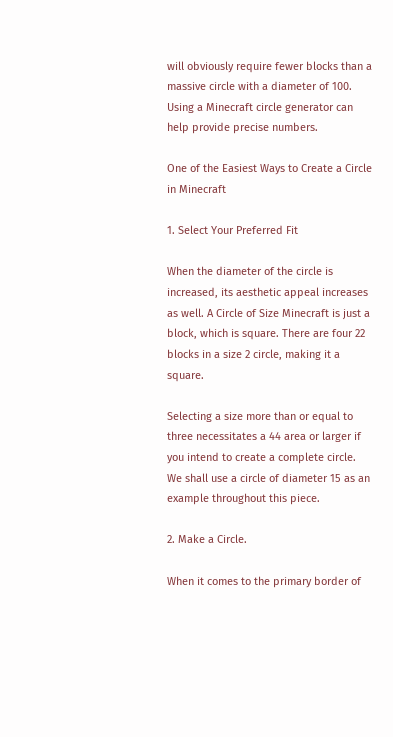will obviously require fewer blocks than a massive circle with a diameter of 100. Using a Minecraft circle generator can help provide precise numbers.

One of the Easiest Ways to Create a Circle in Minecraft

1. Select Your Preferred Fit

When the diameter of the circle is increased, its aesthetic appeal increases as well. A Circle of Size Minecraft is just a block, which is square. There are four 22 blocks in a size 2 circle, making it a square.

Selecting a size more than or equal to three necessitates a 44 area or larger if you intend to create a complete circle. We shall use a circle of diameter 15 as an example throughout this piece.

2. Make a Circle.

When it comes to the primary border of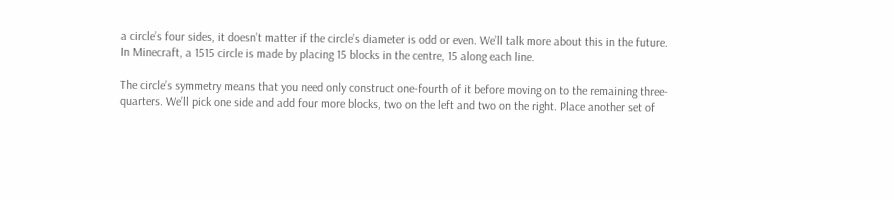a circle’s four sides, it doesn’t matter if the circle’s diameter is odd or even. We’ll talk more about this in the future. In Minecraft, a 1515 circle is made by placing 15 blocks in the centre, 15 along each line.

The circle’s symmetry means that you need only construct one-fourth of it before moving on to the remaining three-quarters. We’ll pick one side and add four more blocks, two on the left and two on the right. Place another set of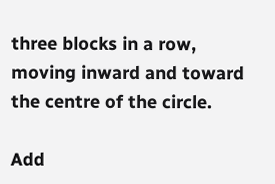three blocks in a row, moving inward and toward the centre of the circle.

Add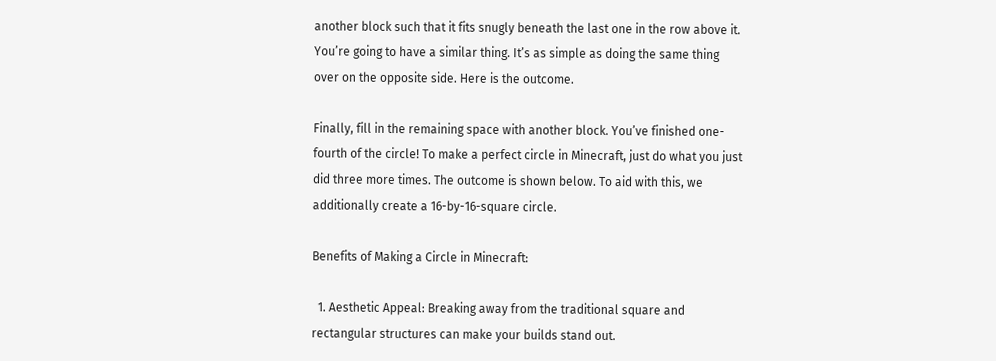another block such that it fits snugly beneath the last one in the row above it. You’re going to have a similar thing. It’s as simple as doing the same thing over on the opposite side. Here is the outcome.

Finally, fill in the remaining space with another block. You’ve finished one-fourth of the circle! To make a perfect circle in Minecraft, just do what you just did three more times. The outcome is shown below. To aid with this, we additionally create a 16-by-16-square circle.

Benefits of Making a Circle in Minecraft:

  1. Aesthetic Appeal: Breaking away from the traditional square and rectangular structures can make your builds stand out.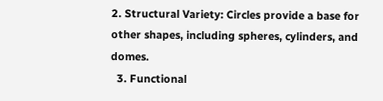2. Structural Variety: Circles provide a base for other shapes, including spheres, cylinders, and domes.
  3. Functional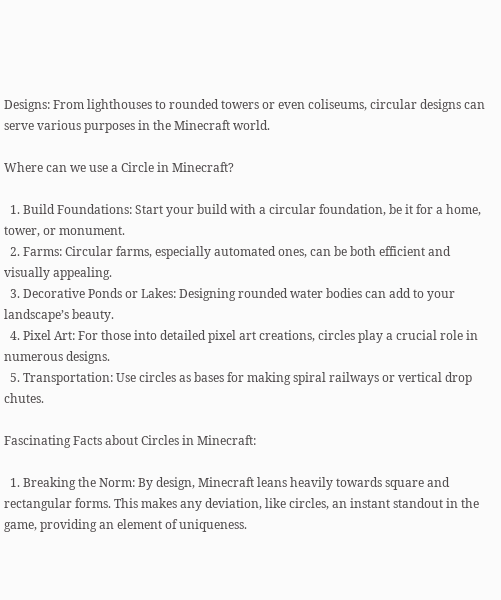Designs: From lighthouses to rounded towers or even coliseums, circular designs can serve various purposes in the Minecraft world.

Where can we use a Circle in Minecraft?

  1. Build Foundations: Start your build with a circular foundation, be it for a home, tower, or monument.
  2. Farms: Circular farms, especially automated ones, can be both efficient and visually appealing.
  3. Decorative Ponds or Lakes: Designing rounded water bodies can add to your landscape’s beauty.
  4. Pixel Art: For those into detailed pixel art creations, circles play a crucial role in numerous designs.
  5. Transportation: Use circles as bases for making spiral railways or vertical drop chutes.

Fascinating Facts about Circles in Minecraft:

  1. Breaking the Norm: By design, Minecraft leans heavily towards square and rectangular forms. This makes any deviation, like circles, an instant standout in the game, providing an element of uniqueness.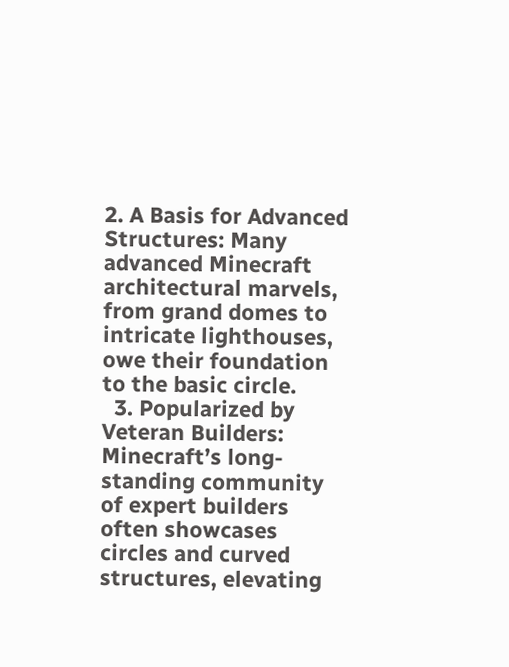2. A Basis for Advanced Structures: Many advanced Minecraft architectural marvels, from grand domes to intricate lighthouses, owe their foundation to the basic circle.
  3. Popularized by Veteran Builders: Minecraft’s long-standing community of expert builders often showcases circles and curved structures, elevating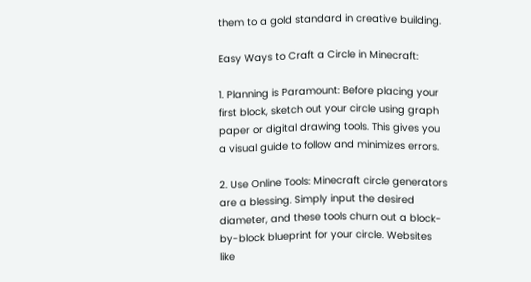them to a gold standard in creative building.

Easy Ways to Craft a Circle in Minecraft:

1. Planning is Paramount: Before placing your first block, sketch out your circle using graph paper or digital drawing tools. This gives you a visual guide to follow and minimizes errors.

2. Use Online Tools: Minecraft circle generators are a blessing. Simply input the desired diameter, and these tools churn out a block-by-block blueprint for your circle. Websites like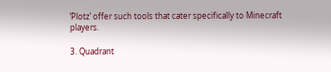‘Plotz’ offer such tools that cater specifically to Minecraft players.

3. Quadrant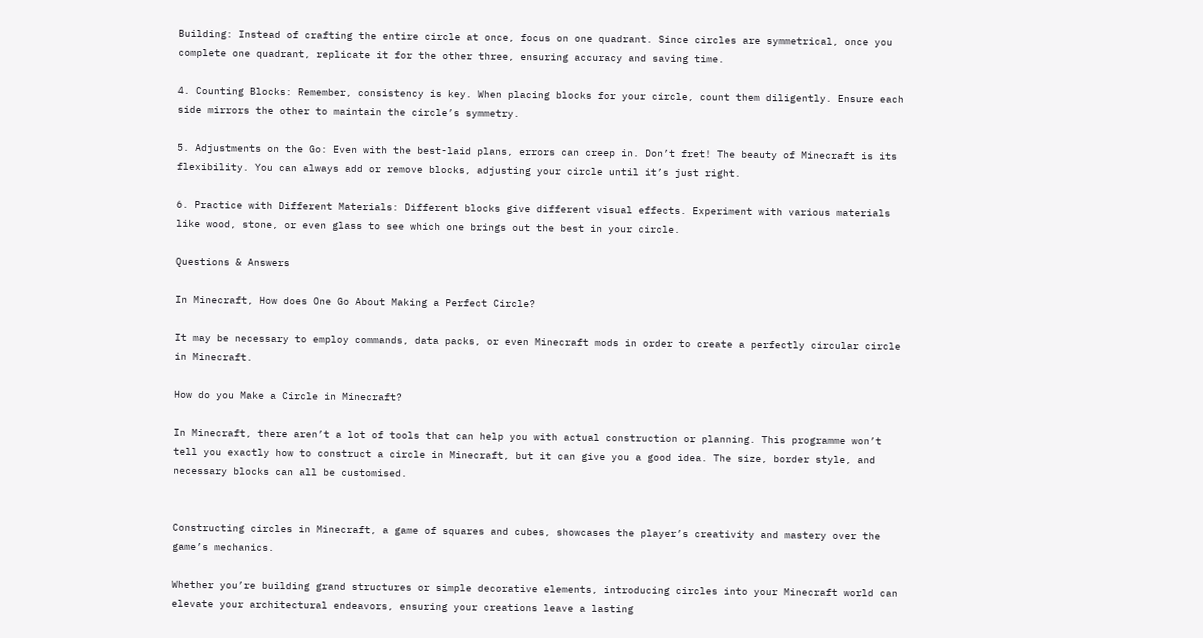Building: Instead of crafting the entire circle at once, focus on one quadrant. Since circles are symmetrical, once you complete one quadrant, replicate it for the other three, ensuring accuracy and saving time.

4. Counting Blocks: Remember, consistency is key. When placing blocks for your circle, count them diligently. Ensure each side mirrors the other to maintain the circle’s symmetry.

5. Adjustments on the Go: Even with the best-laid plans, errors can creep in. Don’t fret! The beauty of Minecraft is its flexibility. You can always add or remove blocks, adjusting your circle until it’s just right.

6. Practice with Different Materials: Different blocks give different visual effects. Experiment with various materials like wood, stone, or even glass to see which one brings out the best in your circle.

Questions & Answers

In Minecraft, How does One Go About Making a Perfect Circle?

It may be necessary to employ commands, data packs, or even Minecraft mods in order to create a perfectly circular circle in Minecraft.

How do you Make a Circle in Minecraft?

In Minecraft, there aren’t a lot of tools that can help you with actual construction or planning. This programme won’t tell you exactly how to construct a circle in Minecraft, but it can give you a good idea. The size, border style, and necessary blocks can all be customised.


Constructing circles in Minecraft, a game of squares and cubes, showcases the player’s creativity and mastery over the game’s mechanics.

Whether you’re building grand structures or simple decorative elements, introducing circles into your Minecraft world can elevate your architectural endeavors, ensuring your creations leave a lasting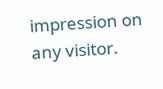impression on any visitor.